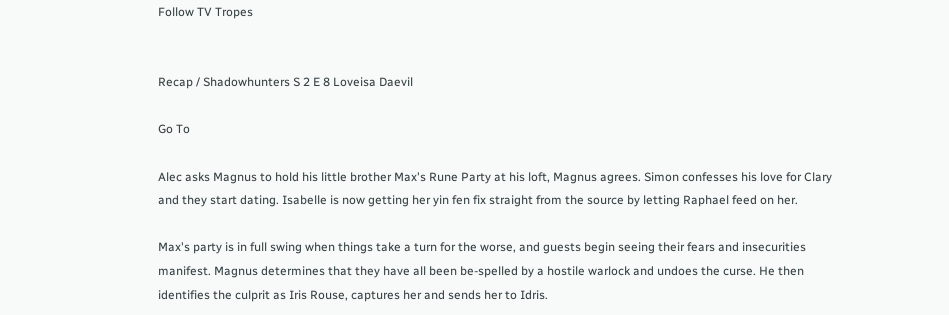Follow TV Tropes


Recap / Shadowhunters S 2 E 8 Loveisa Daevil

Go To

Alec asks Magnus to hold his little brother Max's Rune Party at his loft, Magnus agrees. Simon confesses his love for Clary and they start dating. Isabelle is now getting her yin fen fix straight from the source by letting Raphael feed on her.

Max's party is in full swing when things take a turn for the worse, and guests begin seeing their fears and insecurities manifest. Magnus determines that they have all been be-spelled by a hostile warlock and undoes the curse. He then identifies the culprit as Iris Rouse, captures her and sends her to Idris.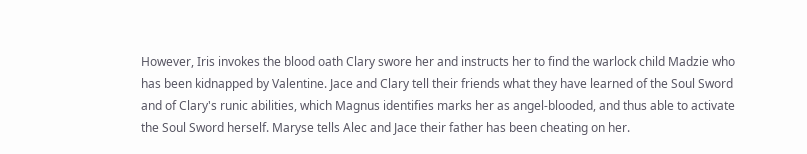However, Iris invokes the blood oath Clary swore her and instructs her to find the warlock child Madzie who has been kidnapped by Valentine. Jace and Clary tell their friends what they have learned of the Soul Sword and of Clary's runic abilities, which Magnus identifies marks her as angel-blooded, and thus able to activate the Soul Sword herself. Maryse tells Alec and Jace their father has been cheating on her.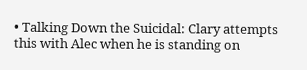• Talking Down the Suicidal: Clary attempts this with Alec when he is standing on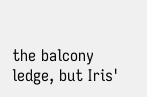the balcony ledge, but Iris'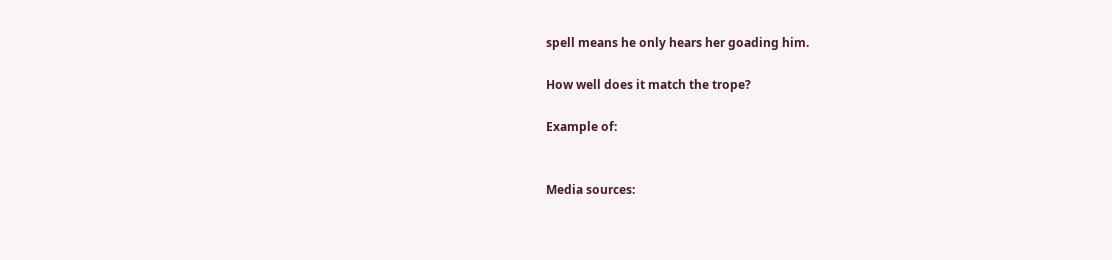spell means he only hears her goading him.

How well does it match the trope?

Example of:


Media sources: